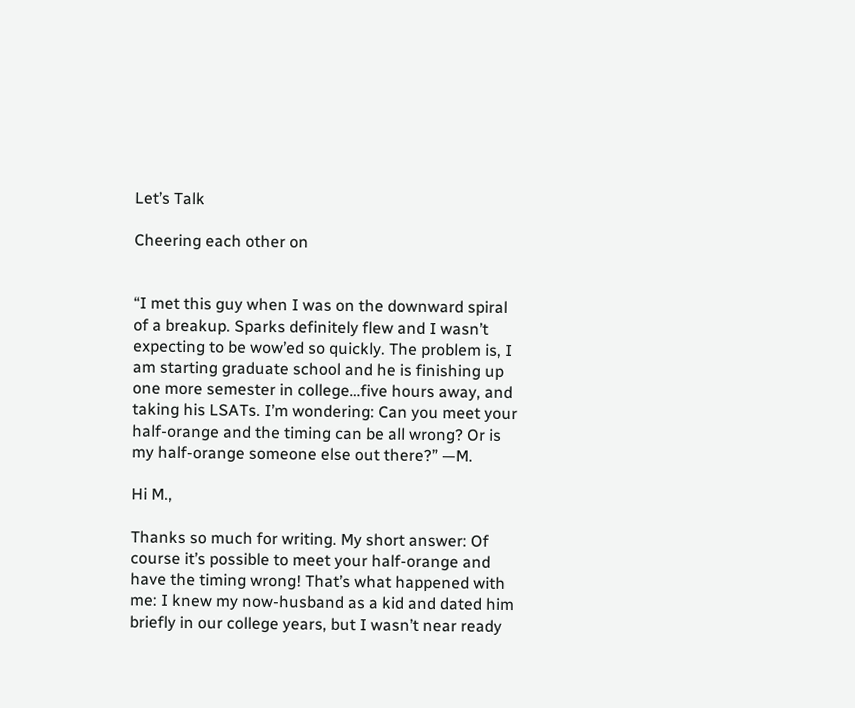Let’s Talk

Cheering each other on


“I met this guy when I was on the downward spiral of a breakup. Sparks definitely flew and I wasn’t expecting to be wow’ed so quickly. The problem is, I am starting graduate school and he is finishing up one more semester in college…five hours away, and taking his LSATs. I’m wondering: Can you meet your half-orange and the timing can be all wrong? Or is my half-orange someone else out there?” —M.

Hi M.,

Thanks so much for writing. My short answer: Of course it’s possible to meet your half-orange and have the timing wrong! That’s what happened with me: I knew my now-husband as a kid and dated him briefly in our college years, but I wasn’t near ready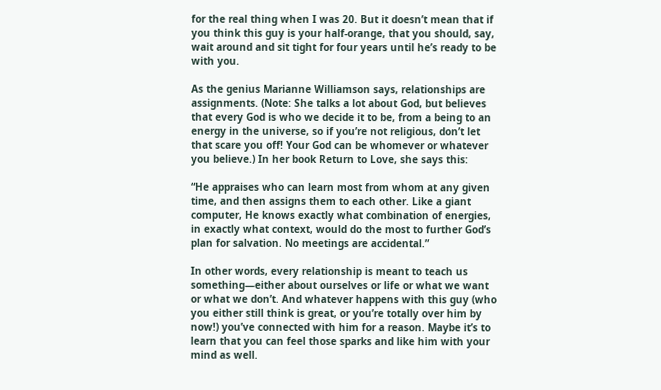for the real thing when I was 20. But it doesn’t mean that if you think this guy is your half-orange, that you should, say, wait around and sit tight for four years until he’s ready to be with you.

As the genius Marianne Williamson says, relationships are assignments. (Note: She talks a lot about God, but believes that every God is who we decide it to be, from a being to an energy in the universe, so if you’re not religious, don’t let that scare you off! Your God can be whomever or whatever you believe.) In her book Return to Love, she says this:

“He appraises who can learn most from whom at any given time, and then assigns them to each other. Like a giant computer, He knows exactly what combination of energies, in exactly what context, would do the most to further God’s plan for salvation. No meetings are accidental.”

In other words, every relationship is meant to teach us something—either about ourselves or life or what we want or what we don’t. And whatever happens with this guy (who you either still think is great, or you’re totally over him by now!) you’ve connected with him for a reason. Maybe it’s to learn that you can feel those sparks and like him with your mind as well.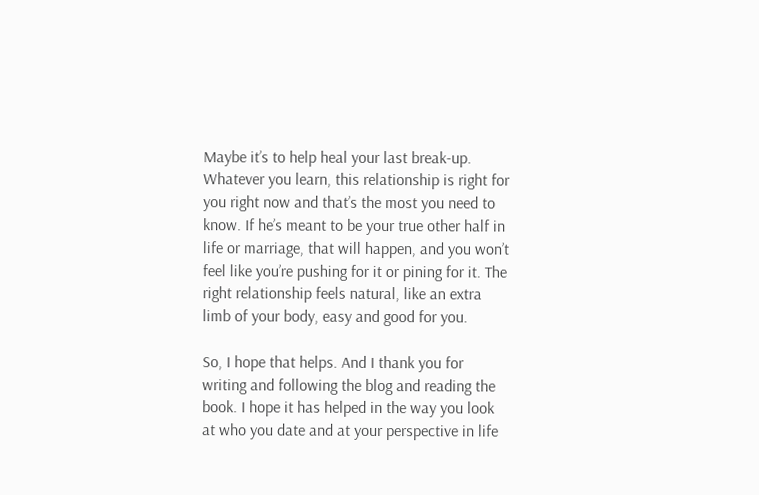Maybe it’s to help heal your last break-up. Whatever you learn, this relationship is right for you right now and that’s the most you need to know. If he’s meant to be your true other half in life or marriage, that will happen, and you won’t feel like you’re pushing for it or pining for it. The right relationship feels natural, like an extra limb of your body, easy and good for you.

So, I hope that helps. And I thank you for writing and following the blog and reading the book. I hope it has helped in the way you look at who you date and at your perspective in life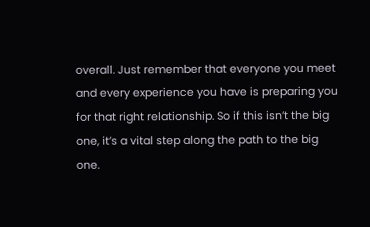overall. Just remember that everyone you meet and every experience you have is preparing you for that right relationship. So if this isn’t the big one, it’s a vital step along the path to the big one.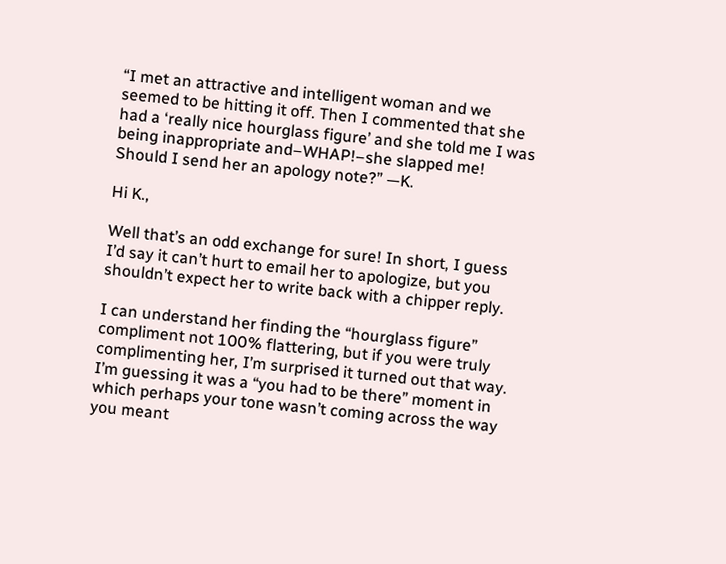“I met an attractive and intelligent woman and we seemed to be hitting it off. Then I commented that she had a ‘really nice hourglass figure’ and she told me I was being inappropriate and–WHAP!–she slapped me! Should I send her an apology note?” —K.

Hi K.,

Well that’s an odd exchange for sure! In short, I guess I’d say it can’t hurt to email her to apologize, but you shouldn’t expect her to write back with a chipper reply.

I can understand her finding the “hourglass figure” compliment not 100% flattering, but if you were truly complimenting her, I’m surprised it turned out that way. I’m guessing it was a “you had to be there” moment in which perhaps your tone wasn’t coming across the way you meant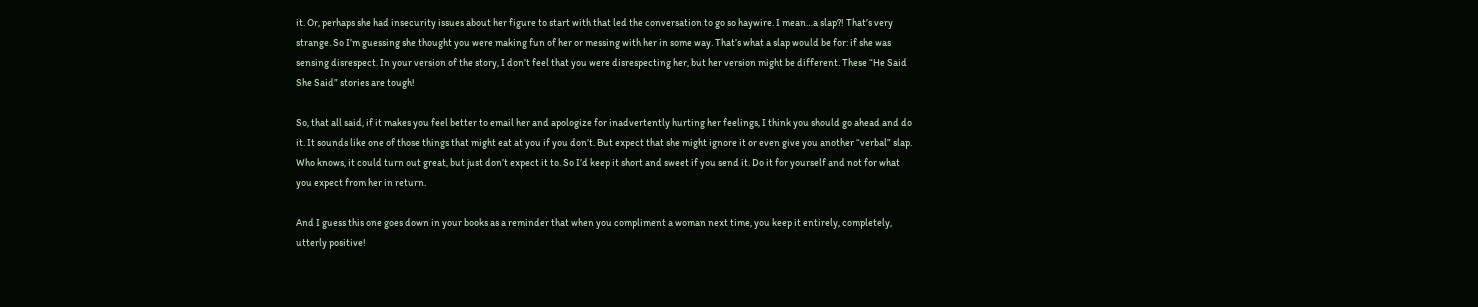it. Or, perhaps she had insecurity issues about her figure to start with that led the conversation to go so haywire. I mean…a slap?! That’s very strange. So I’m guessing she thought you were making fun of her or messing with her in some way. That’s what a slap would be for: if she was sensing disrespect. In your version of the story, I don’t feel that you were disrespecting her, but her version might be different. These “He Said She Said” stories are tough!

So, that all said, if it makes you feel better to email her and apologize for inadvertently hurting her feelings, I think you should go ahead and do it. It sounds like one of those things that might eat at you if you don’t. But expect that she might ignore it or even give you another “verbal” slap. Who knows, it could turn out great, but just don’t expect it to. So I’d keep it short and sweet if you send it. Do it for yourself and not for what you expect from her in return.

And I guess this one goes down in your books as a reminder that when you compliment a woman next time, you keep it entirely, completely, utterly positive!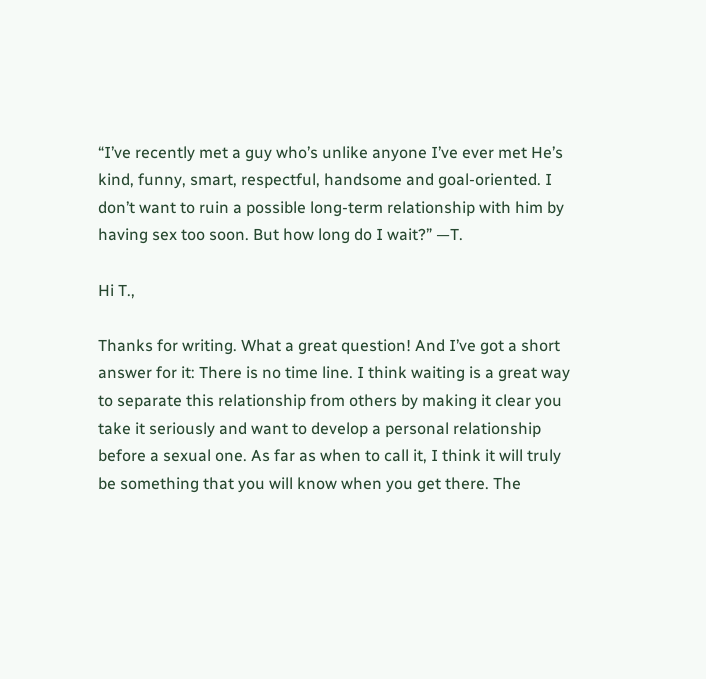“I’ve recently met a guy who’s unlike anyone I’ve ever met He’s kind, funny, smart, respectful, handsome and goal-oriented. I don’t want to ruin a possible long-term relationship with him by having sex too soon. But how long do I wait?” —T.

Hi T.,

Thanks for writing. What a great question! And I’ve got a short answer for it: There is no time line. I think waiting is a great way to separate this relationship from others by making it clear you take it seriously and want to develop a personal relationship before a sexual one. As far as when to call it, I think it will truly be something that you will know when you get there. The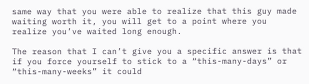same way that you were able to realize that this guy made waiting worth it, you will get to a point where you realize you’ve waited long enough.

The reason that I can’t give you a specific answer is that if you force yourself to stick to a “this-many-days” or “this-many-weeks” it could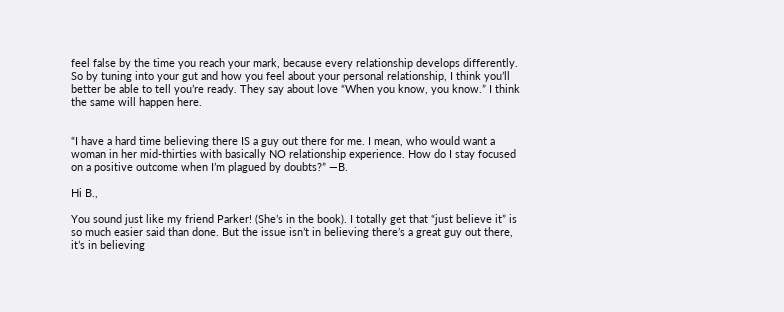feel false by the time you reach your mark, because every relationship develops differently. So by tuning into your gut and how you feel about your personal relationship, I think you’ll better be able to tell you’re ready. They say about love “When you know, you know.” I think the same will happen here.


“I have a hard time believing there IS a guy out there for me. I mean, who would want a woman in her mid-thirties with basically NO relationship experience. How do I stay focused on a positive outcome when I’m plagued by doubts?” —B.

Hi B.,

You sound just like my friend Parker! (She’s in the book). I totally get that “just believe it” is so much easier said than done. But the issue isn’t in believing there’s a great guy out there, it’s in believing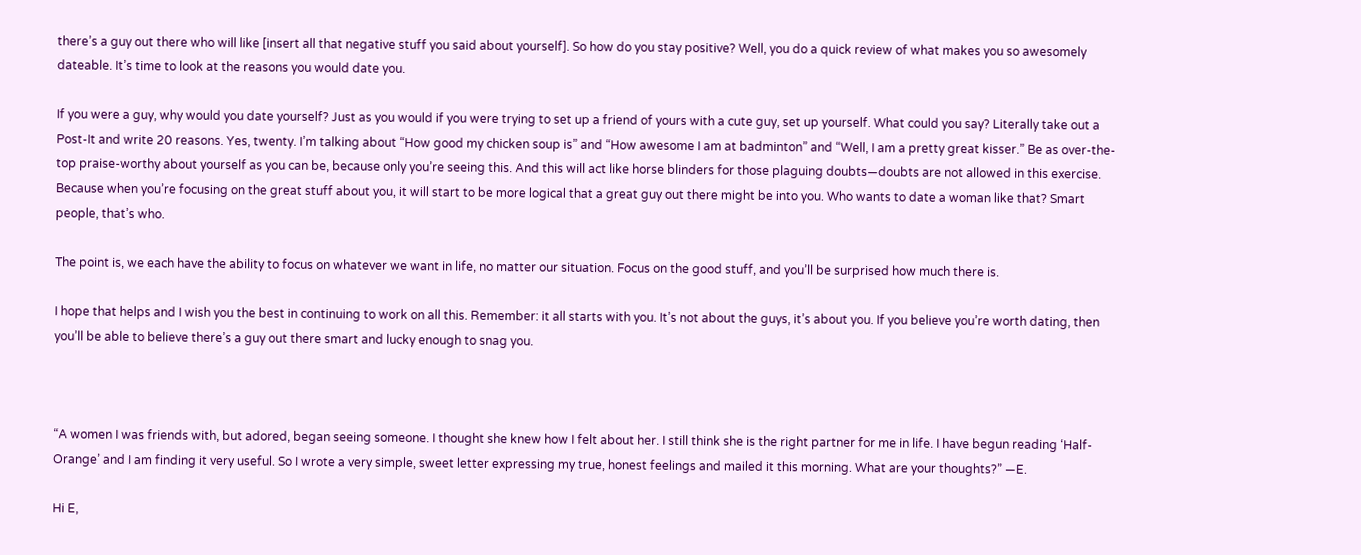there’s a guy out there who will like [insert all that negative stuff you said about yourself]. So how do you stay positive? Well, you do a quick review of what makes you so awesomely dateable. It’s time to look at the reasons you would date you.

If you were a guy, why would you date yourself? Just as you would if you were trying to set up a friend of yours with a cute guy, set up yourself. What could you say? Literally take out a Post-It and write 20 reasons. Yes, twenty. I’m talking about “How good my chicken soup is” and “How awesome I am at badminton” and “Well, I am a pretty great kisser.” Be as over-the-top praise-worthy about yourself as you can be, because only you’re seeing this. And this will act like horse blinders for those plaguing doubts—doubts are not allowed in this exercise. Because when you’re focusing on the great stuff about you, it will start to be more logical that a great guy out there might be into you. Who wants to date a woman like that? Smart people, that’s who.

The point is, we each have the ability to focus on whatever we want in life, no matter our situation. Focus on the good stuff, and you’ll be surprised how much there is.

I hope that helps and I wish you the best in continuing to work on all this. Remember: it all starts with you. It’s not about the guys, it’s about you. If you believe you’re worth dating, then you’ll be able to believe there’s a guy out there smart and lucky enough to snag you.



“A women I was friends with, but adored, began seeing someone. I thought she knew how I felt about her. I still think she is the right partner for me in life. I have begun reading ‘Half-Orange’ and I am finding it very useful. So I wrote a very simple, sweet letter expressing my true, honest feelings and mailed it this morning. What are your thoughts?” —E.

Hi E,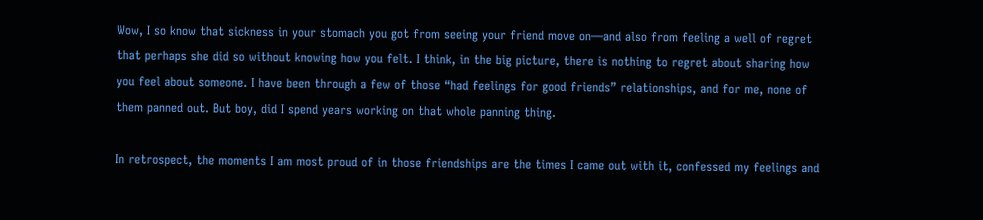Wow, I so know that sickness in your stomach you got from seeing your friend move on—and also from feeling a well of regret that perhaps she did so without knowing how you felt. I think, in the big picture, there is nothing to regret about sharing how you feel about someone. I have been through a few of those “had feelings for good friends” relationships, and for me, none of them panned out. But boy, did I spend years working on that whole panning thing.

In retrospect, the moments I am most proud of in those friendships are the times I came out with it, confessed my feelings and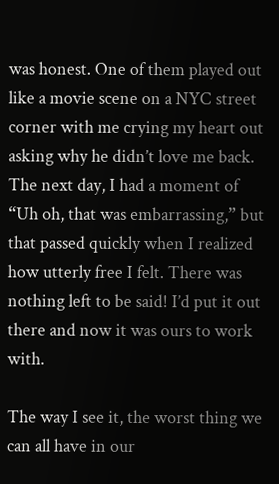was honest. One of them played out like a movie scene on a NYC street corner with me crying my heart out asking why he didn’t love me back. The next day, I had a moment of “Uh oh, that was embarrassing,” but that passed quickly when I realized how utterly free I felt. There was nothing left to be said! I’d put it out there and now it was ours to work with.

The way I see it, the worst thing we can all have in our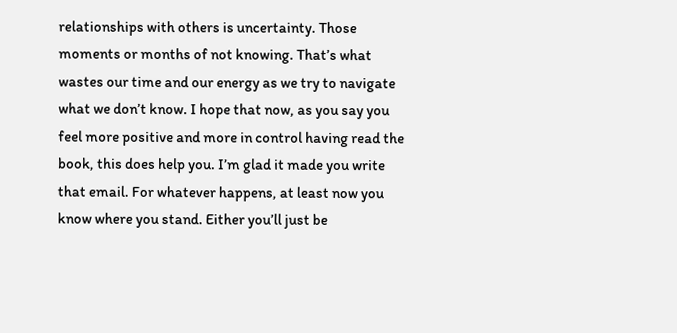relationships with others is uncertainty. Those moments or months of not knowing. That’s what wastes our time and our energy as we try to navigate what we don’t know. I hope that now, as you say you feel more positive and more in control having read the book, this does help you. I’m glad it made you write that email. For whatever happens, at least now you know where you stand. Either you’ll just be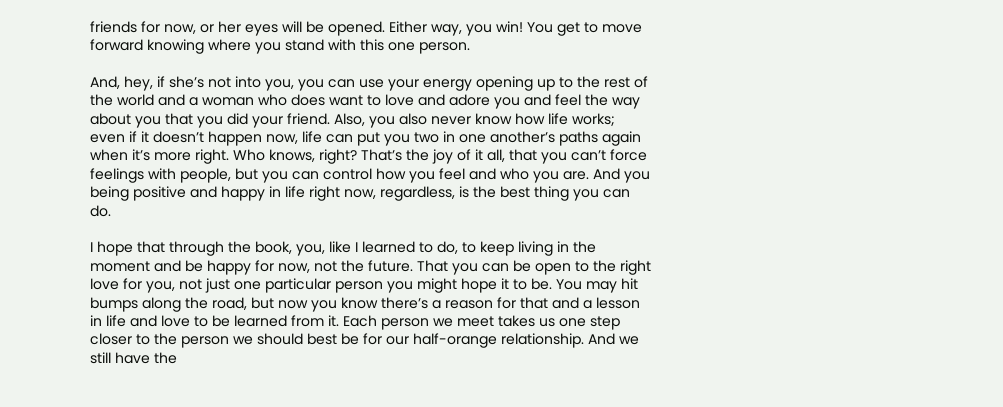friends for now, or her eyes will be opened. Either way, you win! You get to move forward knowing where you stand with this one person.

And, hey, if she’s not into you, you can use your energy opening up to the rest of the world and a woman who does want to love and adore you and feel the way about you that you did your friend. Also, you also never know how life works; even if it doesn’t happen now, life can put you two in one another’s paths again when it’s more right. Who knows, right? That’s the joy of it all, that you can’t force feelings with people, but you can control how you feel and who you are. And you being positive and happy in life right now, regardless, is the best thing you can do.

I hope that through the book, you, like I learned to do, to keep living in the moment and be happy for now, not the future. That you can be open to the right love for you, not just one particular person you might hope it to be. You may hit bumps along the road, but now you know there’s a reason for that and a lesson in life and love to be learned from it. Each person we meet takes us one step closer to the person we should best be for our half-orange relationship. And we still have the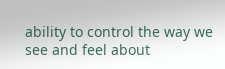ability to control the way we see and feel about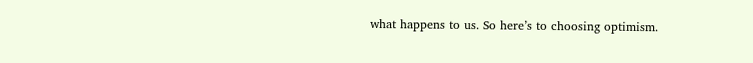what happens to us. So here’s to choosing optimism.